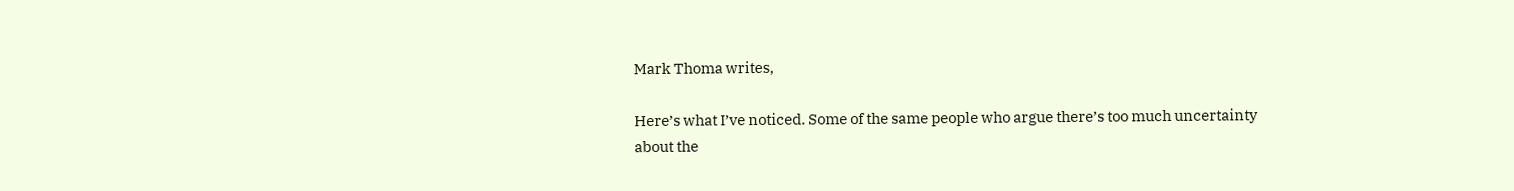Mark Thoma writes,

Here’s what I’ve noticed. Some of the same people who argue there’s too much uncertainty about the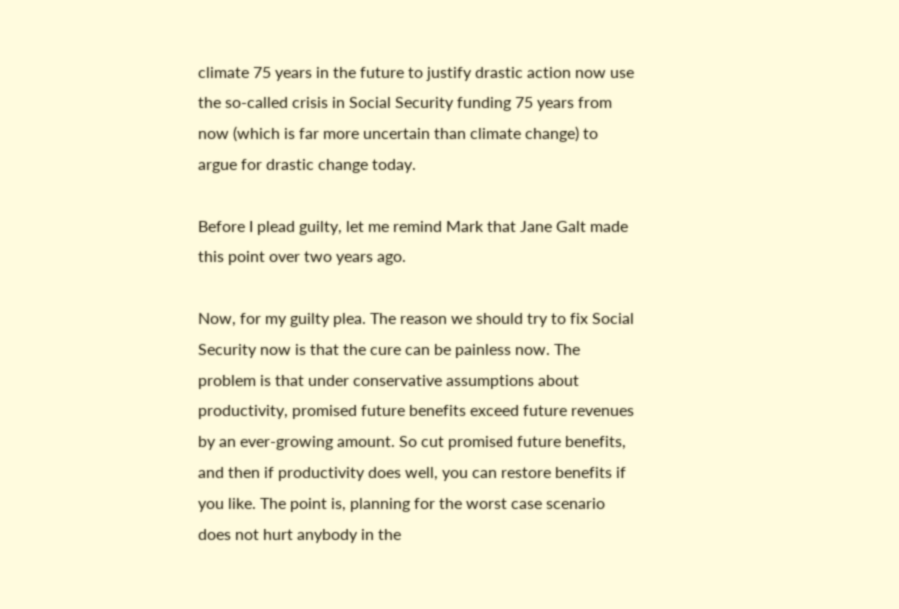climate 75 years in the future to justify drastic action now use the so-called crisis in Social Security funding 75 years from now (which is far more uncertain than climate change) to argue for drastic change today.

Before I plead guilty, let me remind Mark that Jane Galt made this point over two years ago.

Now, for my guilty plea. The reason we should try to fix Social Security now is that the cure can be painless now. The problem is that under conservative assumptions about productivity, promised future benefits exceed future revenues by an ever-growing amount. So cut promised future benefits, and then if productivity does well, you can restore benefits if you like. The point is, planning for the worst case scenario does not hurt anybody in the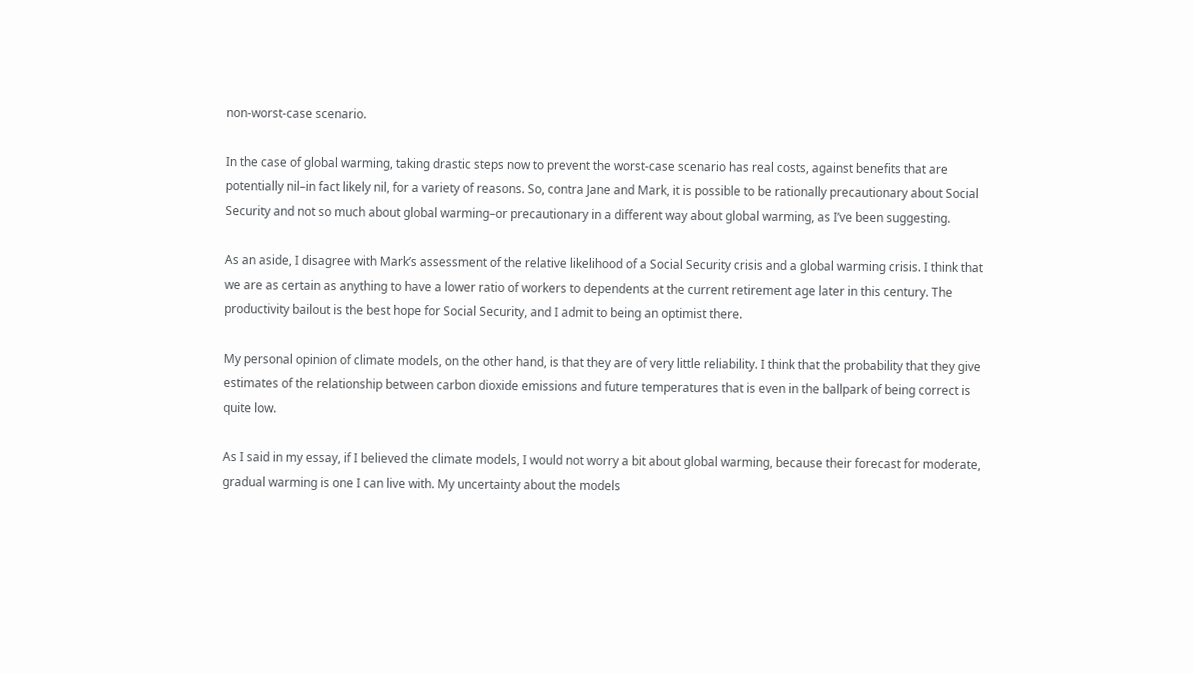non-worst-case scenario.

In the case of global warming, taking drastic steps now to prevent the worst-case scenario has real costs, against benefits that are potentially nil–in fact likely nil, for a variety of reasons. So, contra Jane and Mark, it is possible to be rationally precautionary about Social Security and not so much about global warming–or precautionary in a different way about global warming, as I’ve been suggesting.

As an aside, I disagree with Mark’s assessment of the relative likelihood of a Social Security crisis and a global warming crisis. I think that we are as certain as anything to have a lower ratio of workers to dependents at the current retirement age later in this century. The productivity bailout is the best hope for Social Security, and I admit to being an optimist there.

My personal opinion of climate models, on the other hand, is that they are of very little reliability. I think that the probability that they give estimates of the relationship between carbon dioxide emissions and future temperatures that is even in the ballpark of being correct is quite low.

As I said in my essay, if I believed the climate models, I would not worry a bit about global warming, because their forecast for moderate, gradual warming is one I can live with. My uncertainty about the models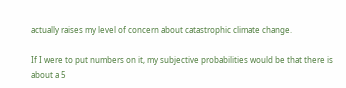actually raises my level of concern about catastrophic climate change.

If I were to put numbers on it, my subjective probabilities would be that there is about a 5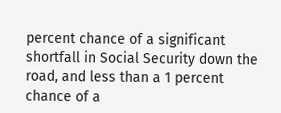percent chance of a significant shortfall in Social Security down the road, and less than a 1 percent chance of a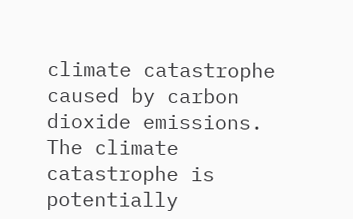climate catastrophe caused by carbon dioxide emissions. The climate catastrophe is potentially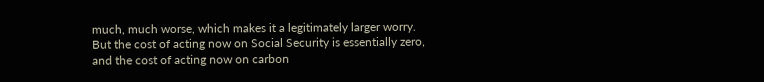much, much worse, which makes it a legitimately larger worry. But the cost of acting now on Social Security is essentially zero, and the cost of acting now on carbon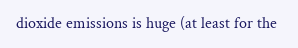dioxide emissions is huge (at least for the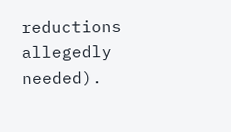reductions allegedly needed).